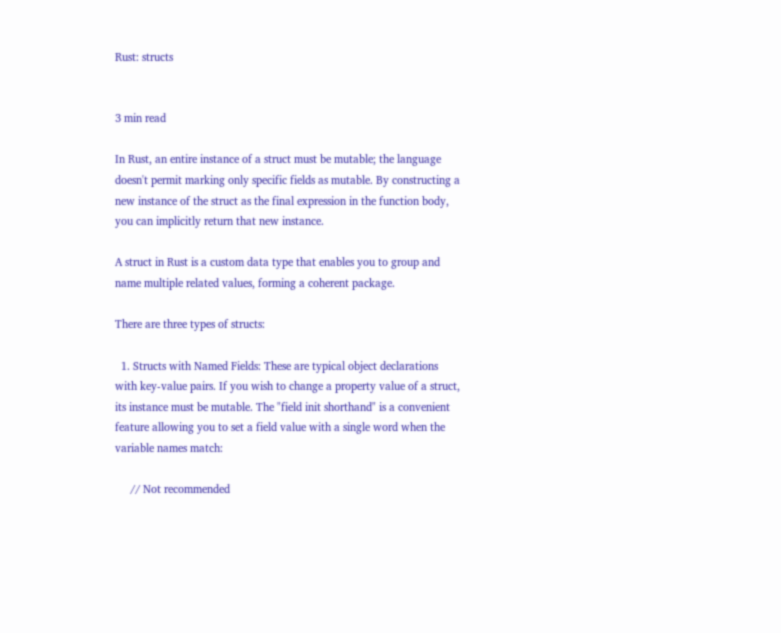Rust: structs


3 min read

In Rust, an entire instance of a struct must be mutable; the language doesn't permit marking only specific fields as mutable. By constructing a new instance of the struct as the final expression in the function body, you can implicitly return that new instance.

A struct in Rust is a custom data type that enables you to group and name multiple related values, forming a coherent package.

There are three types of structs:

  1. Structs with Named Fields: These are typical object declarations with key-value pairs. If you wish to change a property value of a struct, its instance must be mutable. The "field init shorthand" is a convenient feature allowing you to set a field value with a single word when the variable names match:

     // Not recommended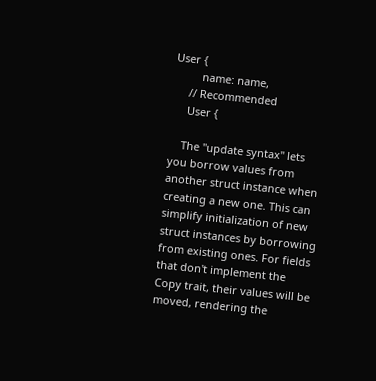User {
         name: name,
     // Recommended
     User {

    The "update syntax" lets you borrow values from another struct instance when creating a new one. This can simplify initialization of new struct instances by borrowing from existing ones. For fields that don't implement the Copy trait, their values will be moved, rendering the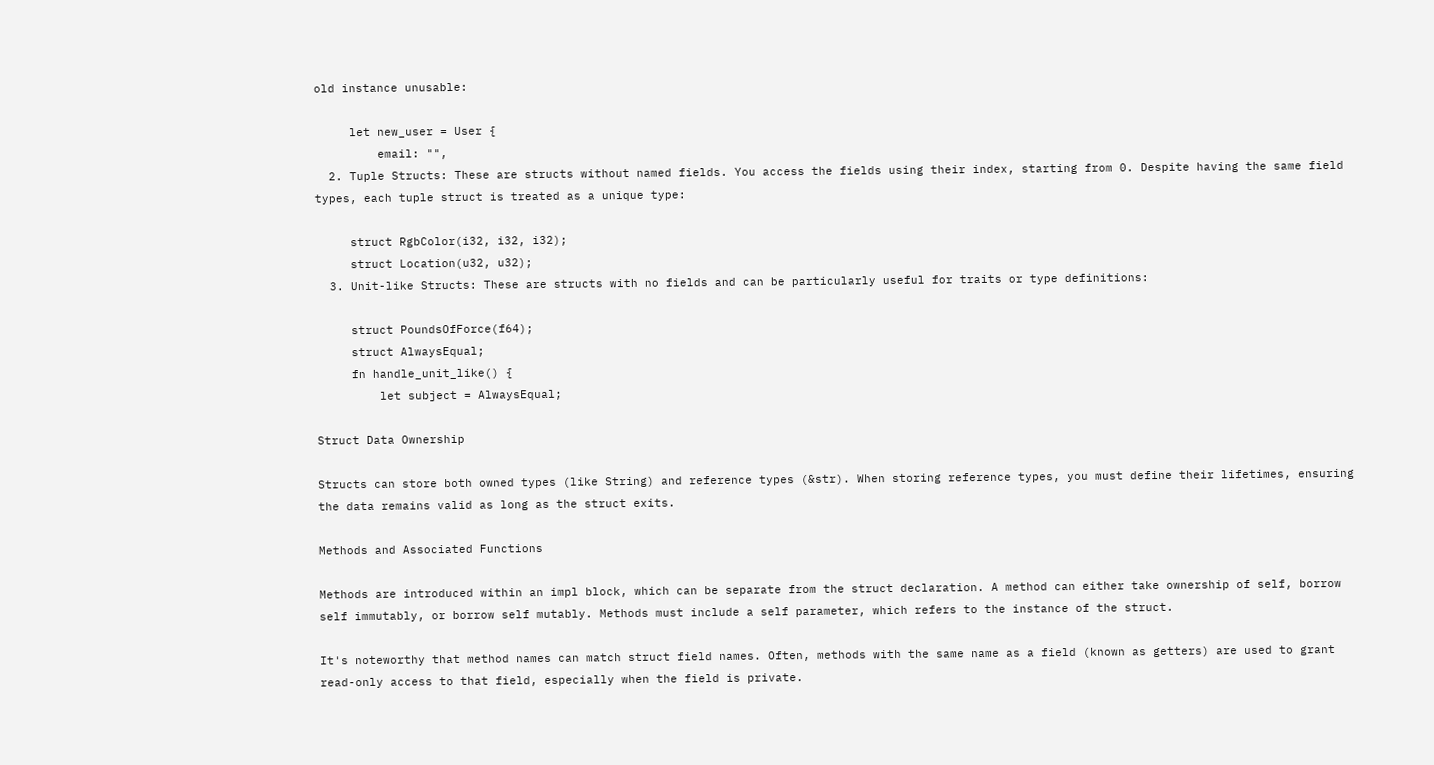old instance unusable:

     let new_user = User {
         email: "",
  2. Tuple Structs: These are structs without named fields. You access the fields using their index, starting from 0. Despite having the same field types, each tuple struct is treated as a unique type:

     struct RgbColor(i32, i32, i32);
     struct Location(u32, u32);
  3. Unit-like Structs: These are structs with no fields and can be particularly useful for traits or type definitions:

     struct PoundsOfForce(f64);
     struct AlwaysEqual;
     fn handle_unit_like() {
         let subject = AlwaysEqual;

Struct Data Ownership

Structs can store both owned types (like String) and reference types (&str). When storing reference types, you must define their lifetimes, ensuring the data remains valid as long as the struct exits.

Methods and Associated Functions

Methods are introduced within an impl block, which can be separate from the struct declaration. A method can either take ownership of self, borrow self immutably, or borrow self mutably. Methods must include a self parameter, which refers to the instance of the struct.

It's noteworthy that method names can match struct field names. Often, methods with the same name as a field (known as getters) are used to grant read-only access to that field, especially when the field is private.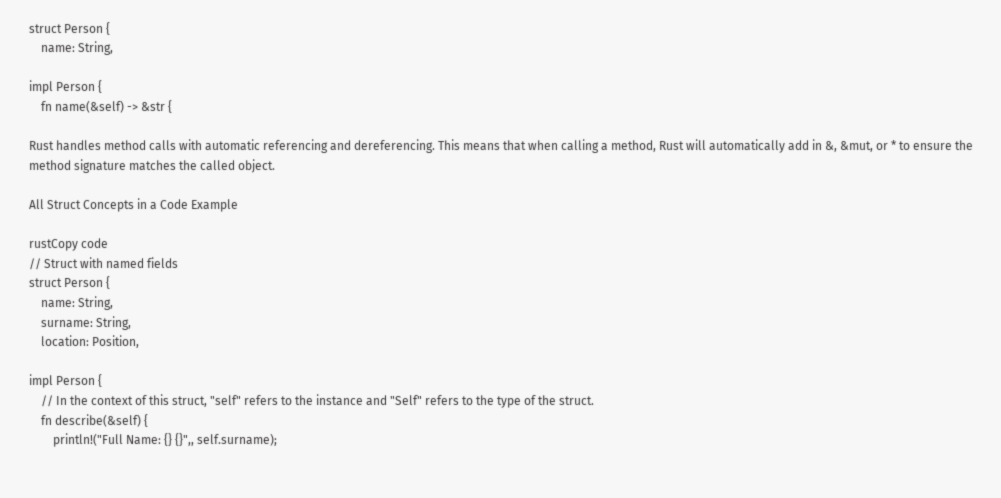struct Person {
    name: String,

impl Person {
    fn name(&self) -> &str {

Rust handles method calls with automatic referencing and dereferencing. This means that when calling a method, Rust will automatically add in &, &mut, or * to ensure the method signature matches the called object.

All Struct Concepts in a Code Example

rustCopy code
// Struct with named fields
struct Person {
    name: String,
    surname: String,
    location: Position,

impl Person {
    // In the context of this struct, "self" refers to the instance and "Self" refers to the type of the struct.
    fn describe(&self) {
        println!("Full Name: {} {}",, self.surname);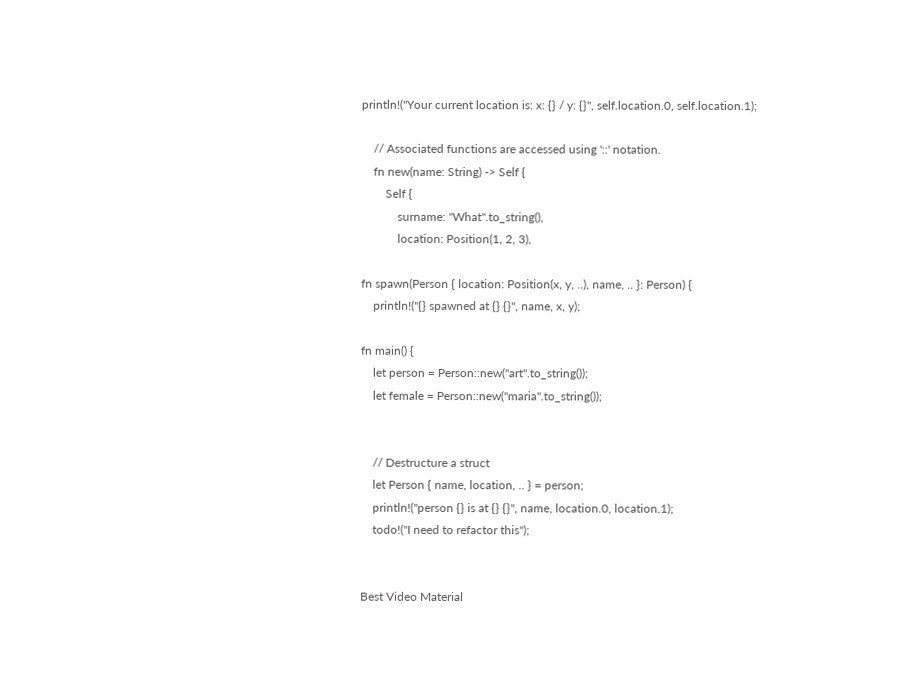println!("Your current location is: x: {} / y: {}", self.location.0, self.location.1);

    // Associated functions are accessed using '::' notation.
    fn new(name: String) -> Self {
        Self {
            surname: "What".to_string(),
            location: Position(1, 2, 3),

fn spawn(Person { location: Position(x, y, ..), name, .. }: Person) {
    println!("{} spawned at {} {}", name, x, y);

fn main() {
    let person = Person::new("art".to_string());
    let female = Person::new("maria".to_string());


    // Destructure a struct
    let Person { name, location, .. } = person;
    println!("person {} is at {} {}", name, location.0, location.1);
    todo!("I need to refactor this");


Best Video Material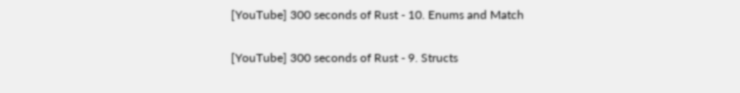[YouTube] 300 seconds of Rust - 10. Enums and Match

[YouTube] 300 seconds of Rust - 9. Structs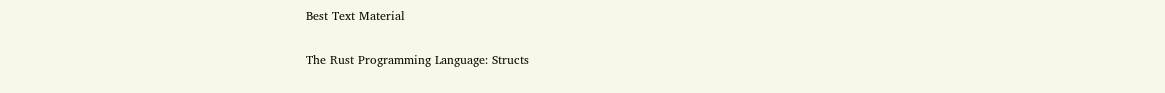Best Text Material

The Rust Programming Language: Structs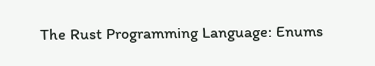The Rust Programming Language: Enums